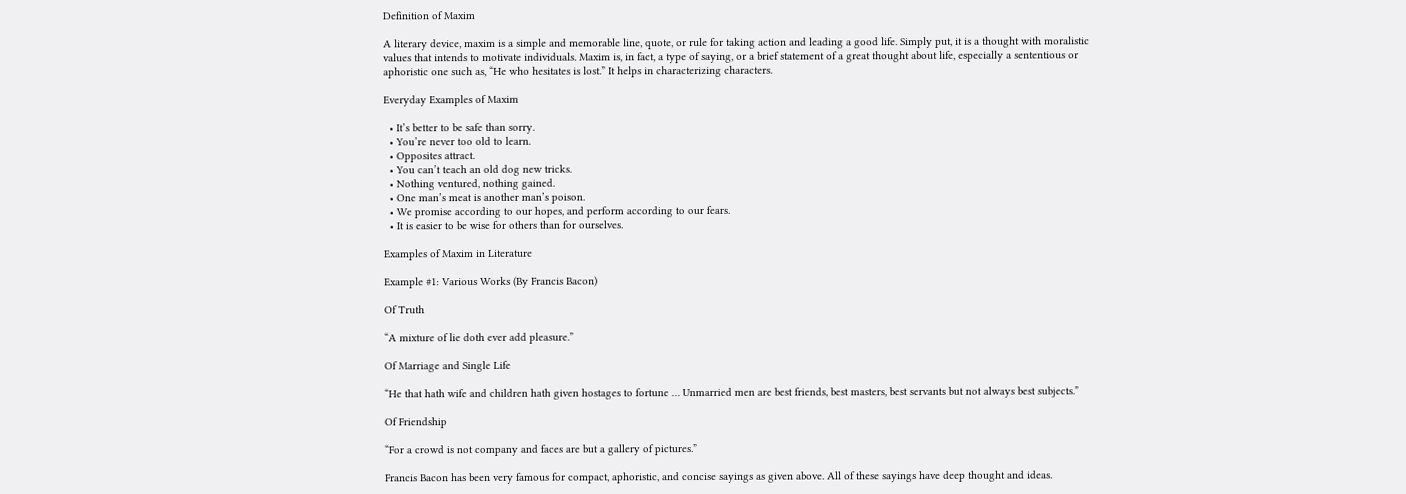Definition of Maxim

A literary device, maxim is a simple and memorable line, quote, or rule for taking action and leading a good life. Simply put, it is a thought with moralistic values that intends to motivate individuals. Maxim is, in fact, a type of saying, or a brief statement of a great thought about life, especially a sententious or aphoristic one such as, “He who hesitates is lost.” It helps in characterizing characters.

Everyday Examples of Maxim

  • It’s better to be safe than sorry.
  • You’re never too old to learn.
  • Opposites attract.
  • You can’t teach an old dog new tricks.
  • Nothing ventured, nothing gained.
  • One man’s meat is another man’s poison.
  • We promise according to our hopes, and perform according to our fears.
  • It is easier to be wise for others than for ourselves.

Examples of Maxim in Literature

Example #1: Various Works (By Francis Bacon)

Of Truth

“A mixture of lie doth ever add pleasure.”

Of Marriage and Single Life

“He that hath wife and children hath given hostages to fortune … Unmarried men are best friends, best masters, best servants but not always best subjects.”

Of Friendship

“For a crowd is not company and faces are but a gallery of pictures.”

Francis Bacon has been very famous for compact, aphoristic, and concise sayings as given above. All of these sayings have deep thought and ideas.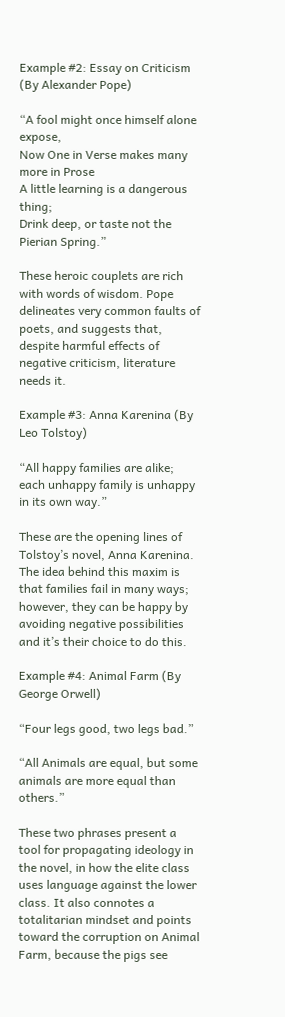Example #2: Essay on Criticism (By Alexander Pope)

“A fool might once himself alone expose,
Now One in Verse makes many more in Prose
A little learning is a dangerous thing;
Drink deep, or taste not the Pierian Spring.”

These heroic couplets are rich with words of wisdom. Pope delineates very common faults of poets, and suggests that, despite harmful effects of negative criticism, literature needs it.

Example #3: Anna Karenina (By Leo Tolstoy)

“All happy families are alike; each unhappy family is unhappy in its own way.”

These are the opening lines of Tolstoy’s novel, Anna Karenina. The idea behind this maxim is that families fail in many ways; however, they can be happy by avoiding negative possibilities and it’s their choice to do this.

Example #4: Animal Farm (By George Orwell)

“Four legs good, two legs bad.”

“All Animals are equal, but some animals are more equal than others.”

These two phrases present a tool for propagating ideology in the novel, in how the elite class uses language against the lower class. It also connotes a totalitarian mindset and points toward the corruption on Animal Farm, because the pigs see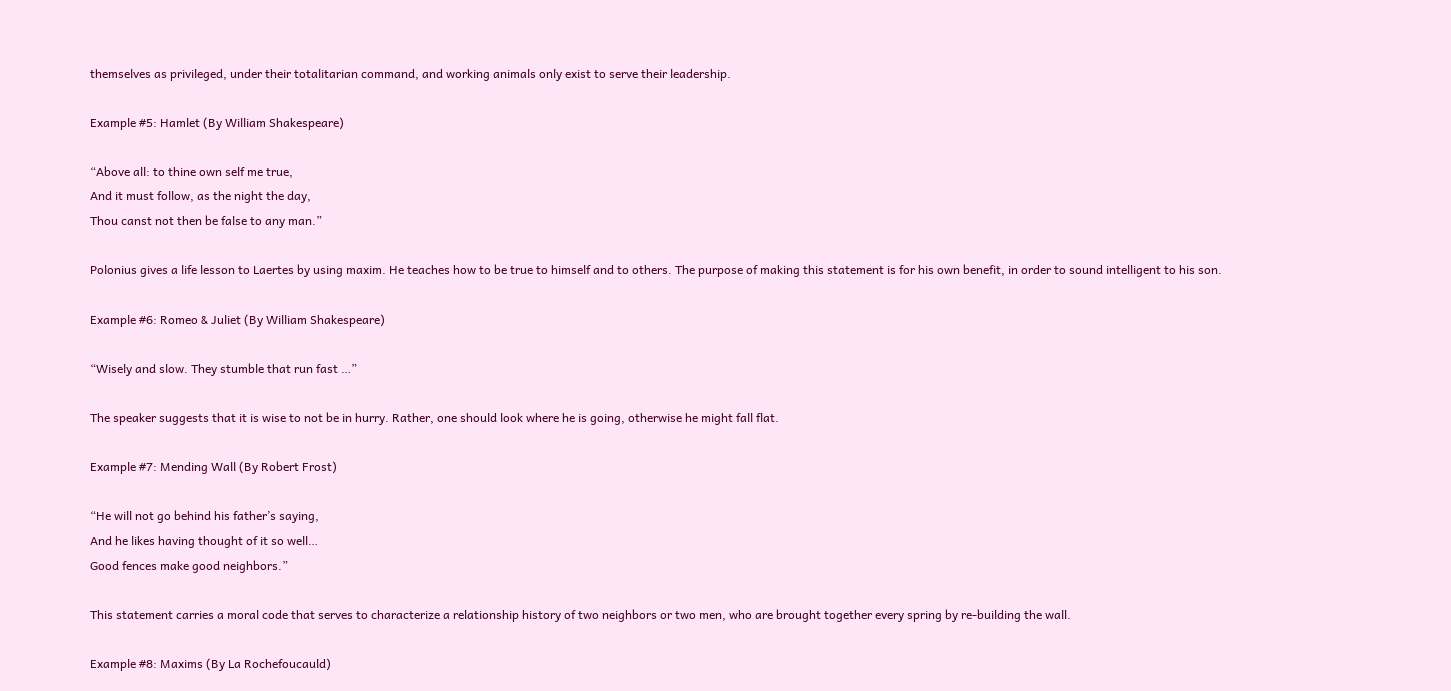themselves as privileged, under their totalitarian command, and working animals only exist to serve their leadership.

Example #5: Hamlet (By William Shakespeare)

“Above all: to thine own self me true,
And it must follow, as the night the day,
Thou canst not then be false to any man.”

Polonius gives a life lesson to Laertes by using maxim. He teaches how to be true to himself and to others. The purpose of making this statement is for his own benefit, in order to sound intelligent to his son.

Example #6: Romeo & Juliet (By William Shakespeare)

“Wisely and slow. They stumble that run fast …”

The speaker suggests that it is wise to not be in hurry. Rather, one should look where he is going, otherwise he might fall flat.

Example #7: Mending Wall (By Robert Frost)

“He will not go behind his father’s saying,
And he likes having thought of it so well…
Good fences make good neighbors.”

This statement carries a moral code that serves to characterize a relationship history of two neighbors or two men, who are brought together every spring by re-building the wall.

Example #8: Maxims (By La Rochefoucauld)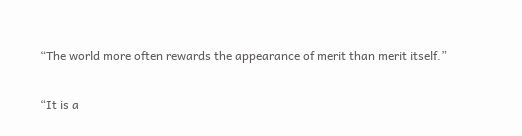“The world more often rewards the appearance of merit than merit itself.”

“It is a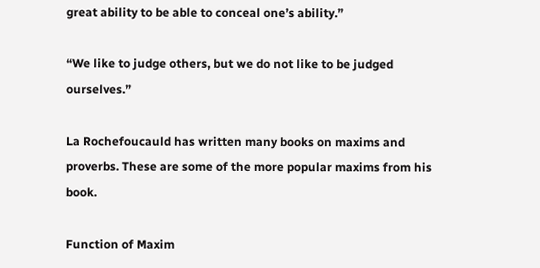great ability to be able to conceal one’s ability.”

“We like to judge others, but we do not like to be judged ourselves.”

La Rochefoucauld has written many books on maxims and proverbs. These are some of the more popular maxims from his book.

Function of Maxim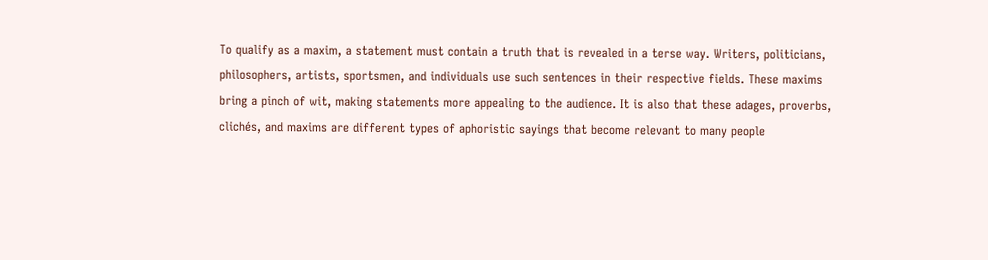To qualify as a maxim, a statement must contain a truth that is revealed in a terse way. Writers, politicians, philosophers, artists, sportsmen, and individuals use such sentences in their respective fields. These maxims bring a pinch of wit, making statements more appealing to the audience. It is also that these adages, proverbs, clichés, and maxims are different types of aphoristic sayings that become relevant to many people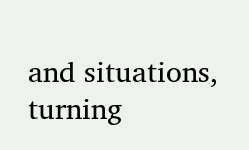and situations, turning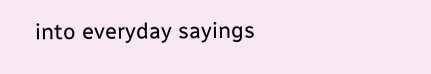into everyday sayings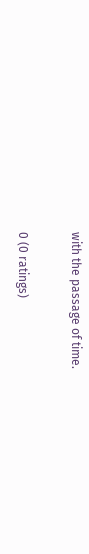with the passage of time.

0 (0 ratings)